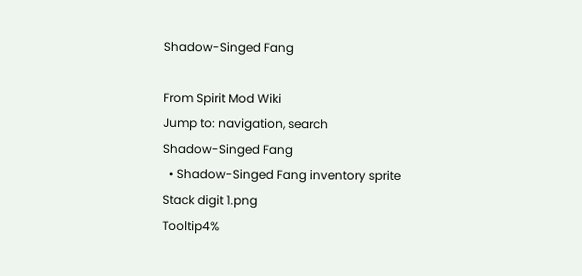Shadow-Singed Fang

From Spirit Mod Wiki
Jump to: navigation, search
Shadow-Singed Fang
  • Shadow-Singed Fang inventory sprite
Stack digit 1.png
Tooltip4%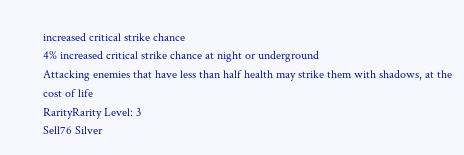increased critical strike chance
4% increased critical strike chance at night or underground
Attacking enemies that have less than half health may strike them with shadows, at the cost of life
RarityRarity Level: 3
Sell76 Silver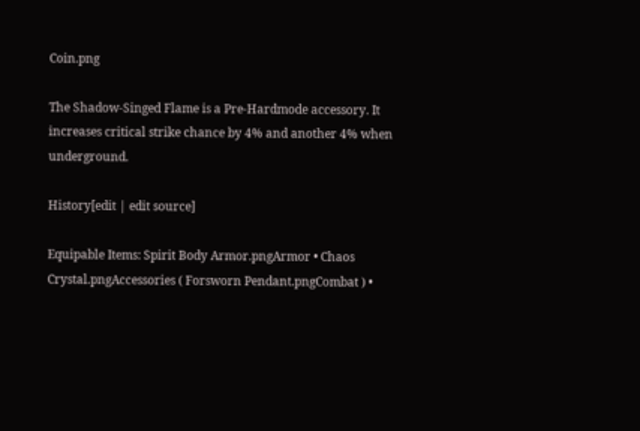Coin.png

The Shadow-Singed Flame is a Pre-Hardmode accessory. It increases critical strike chance by 4% and another 4% when underground.

History[edit | edit source]

Equipable Items: Spirit Body Armor.pngArmor • Chaos Crystal.pngAccessories ( Forsworn Pendant.pngCombat ) •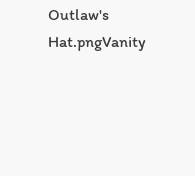Outlaw's Hat.pngVanity